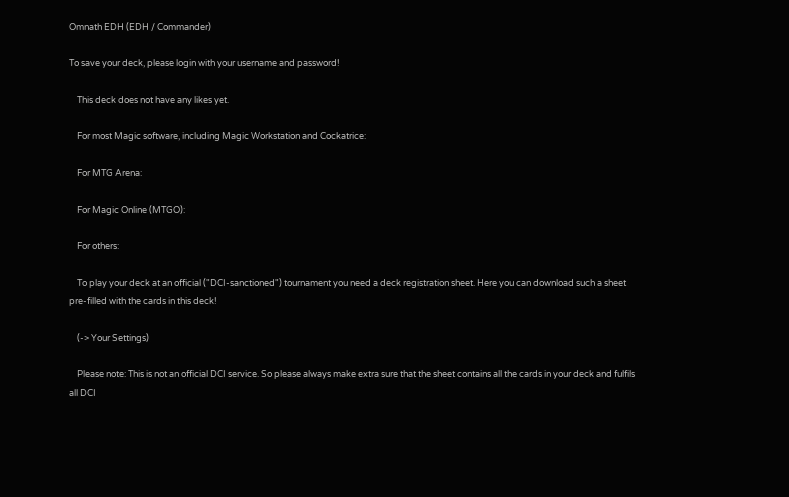Omnath EDH (EDH / Commander)

To save your deck, please login with your username and password!

    This deck does not have any likes yet.

    For most Magic software, including Magic Workstation and Cockatrice:

    For MTG Arena:

    For Magic Online (MTGO):

    For others:

    To play your deck at an official ("DCI-sanctioned") tournament you need a deck registration sheet. Here you can download such a sheet pre-filled with the cards in this deck!

    (-> Your Settings)

    Please note: This is not an official DCI service. So please always make extra sure that the sheet contains all the cards in your deck and fulfils all DCI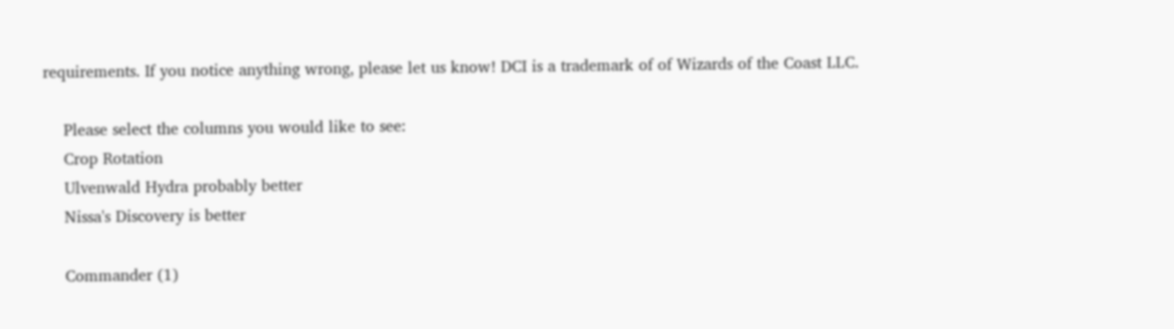requirements. If you notice anything wrong, please let us know! DCI is a trademark of of Wizards of the Coast LLC.

    Please select the columns you would like to see:
    Crop Rotation
    Ulvenwald Hydra probably better
    Nissa's Discovery is better

    Commander (1)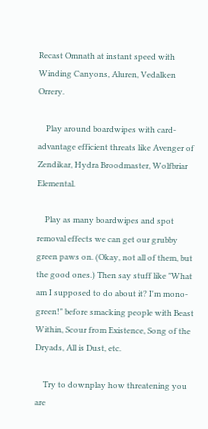Recast Omnath at instant speed with Winding Canyons, Aluren, Vedalken Orrery.

    Play around boardwipes with card-advantage efficient threats like Avenger of Zendikar, Hydra Broodmaster, Wolfbriar Elemental.

    Play as many boardwipes and spot removal effects we can get our grubby green paws on. (Okay, not all of them, but the good ones.) Then say stuff like "What am I supposed to do about it? I'm mono-green!" before smacking people with Beast Within, Scour from Existence, Song of the Dryads, All is Dust, etc.

    Try to downplay how threatening you are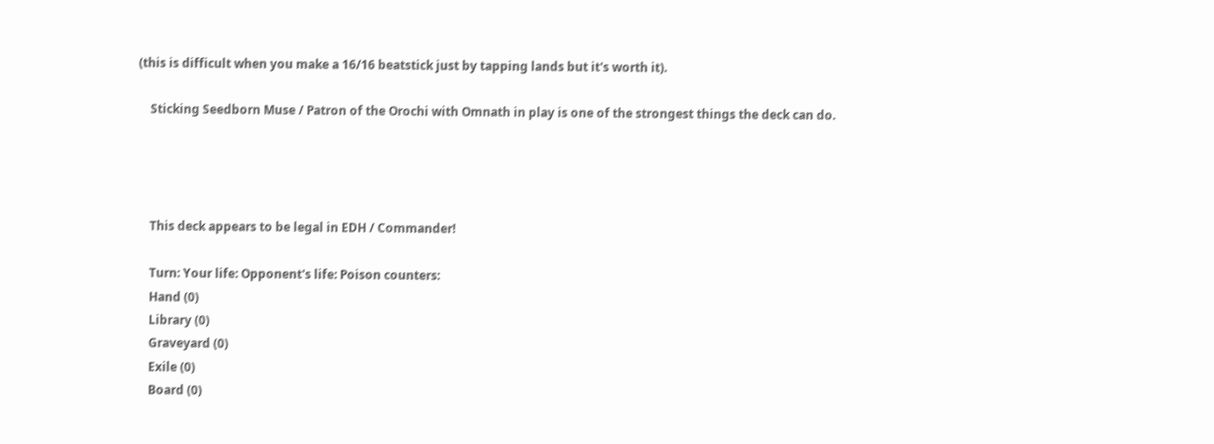(this is difficult when you make a 16/16 beatstick just by tapping lands but it's worth it).

    Sticking Seedborn Muse / Patron of the Orochi with Omnath in play is one of the strongest things the deck can do.




    This deck appears to be legal in EDH / Commander!

    Turn: Your life: Opponent's life: Poison counters:
    Hand (0)
    Library (0)
    Graveyard (0)
    Exile (0)
    Board (0)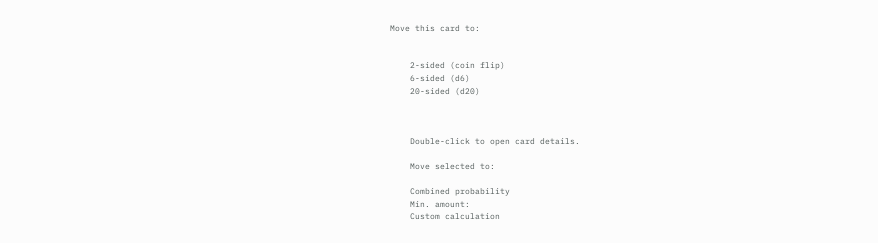Move this card to:


    2-sided (coin flip)
    6-sided (d6)
    20-sided (d20)



    Double-click to open card details.

    Move selected to:

    Combined probability
    Min. amount:
    Custom calculation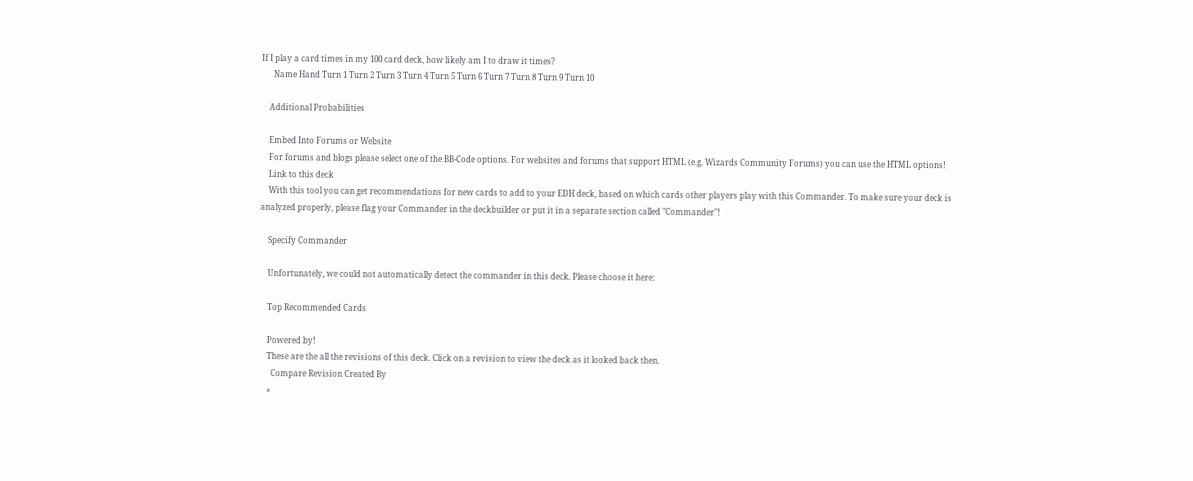If I play a card times in my 100 card deck, how likely am I to draw it times?
      Name Hand Turn 1 Turn 2 Turn 3 Turn 4 Turn 5 Turn 6 Turn 7 Turn 8 Turn 9 Turn 10

    Additional Probabilities

    Embed Into Forums or Website
    For forums and blogs please select one of the BB-Code options. For websites and forums that support HTML (e.g. Wizards Community Forums) you can use the HTML options!
    Link to this deck
    With this tool you can get recommendations for new cards to add to your EDH deck, based on which cards other players play with this Commander. To make sure your deck is analyzed properly, please flag your Commander in the deckbuilder or put it in a separate section called "Commander"!

    Specify Commander

    Unfortunately, we could not automatically detect the commander in this deck. Please choose it here:

    Top Recommended Cards

    Powered by!
    These are the all the revisions of this deck. Click on a revision to view the deck as it looked back then.
      Compare Revision Created By
    »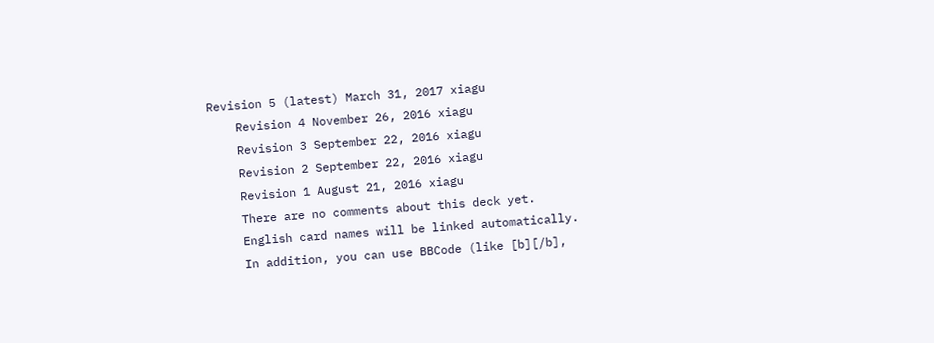Revision 5 (latest) March 31, 2017 xiagu
    Revision 4 November 26, 2016 xiagu
    Revision 3 September 22, 2016 xiagu
    Revision 2 September 22, 2016 xiagu
    Revision 1 August 21, 2016 xiagu
    There are no comments about this deck yet.
    English card names will be linked automatically.
    In addition, you can use BBCode (like [b][/b],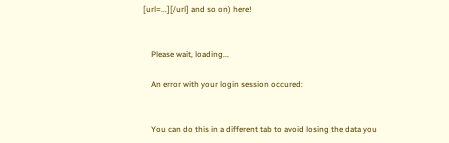[url=...][/url] and so on) here!


    Please wait, loading...

    An error with your login session occured:


    You can do this in a different tab to avoid losing the data you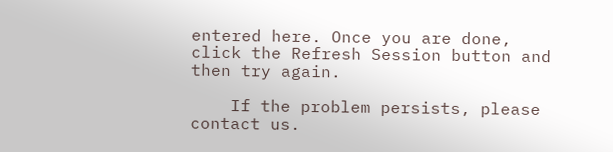entered here. Once you are done, click the Refresh Session button and then try again.

    If the problem persists, please contact us.